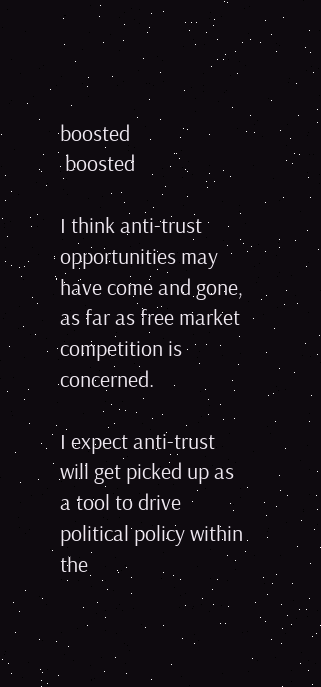boosted
 boosted

I think anti-trust opportunities may have come and gone, as far as free market competition is concerned.

I expect anti-trust will get picked up as a tool to drive political policy within the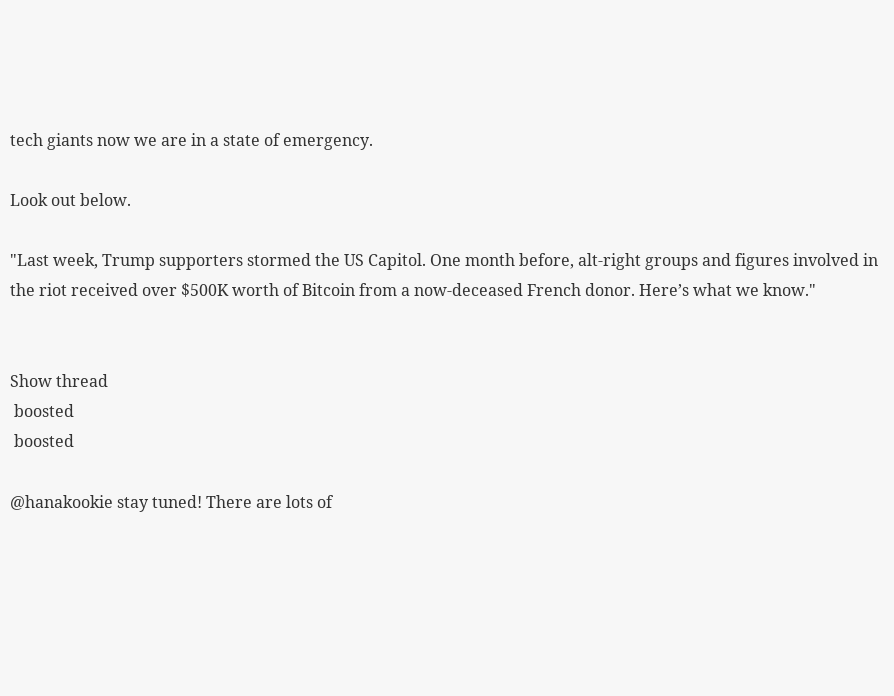tech giants now we are in a state of emergency.

Look out below.

"Last week, Trump supporters stormed the US Capitol. One month before, alt-right groups and figures involved in the riot received over $500K worth of Bitcoin from a now-deceased French donor. Here’s what we know."


Show thread
 boosted
 boosted

@hanakookie stay tuned! There are lots of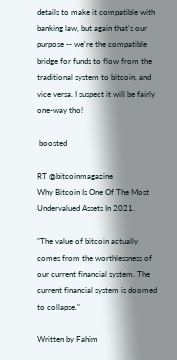details to make it compatible with banking law, but again that's our purpose -- we're the compatible bridge for funds to flow from the traditional system to bitcoin, and vice versa. I suspect it will be fairly one-way tho!

 boosted

RT @bitcoinmagazine
Why Bitcoin Is One Of The Most Undervalued Assets In 2021.

"The value of bitcoin actually comes from the worthlessness of our current financial system. The current financial system is doomed to collapse."

Written by Fahim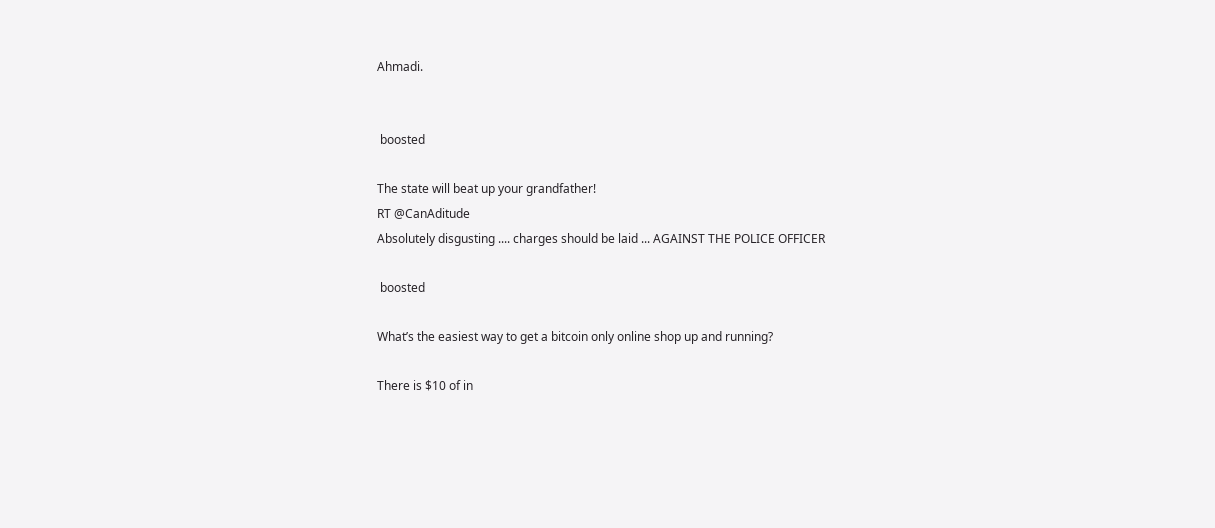Ahmadi.


 boosted

The state will beat up your grandfather!
RT @CanAditude
Absolutely disgusting .... charges should be laid ... AGAINST THE POLICE OFFICER

 boosted

What’s the easiest way to get a bitcoin only online shop up and running?

There is $10 of in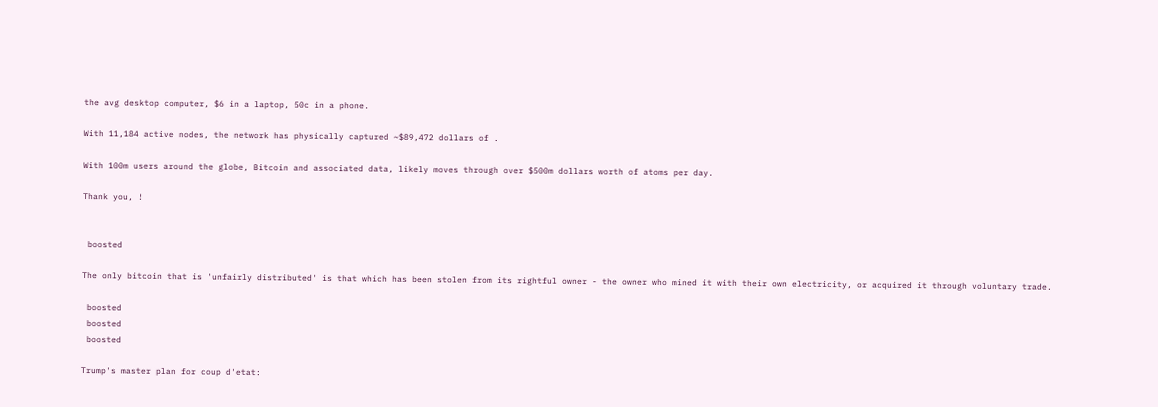the avg desktop computer, $6 in a laptop, 50c in a phone.

With 11,184 active nodes, the network has physically captured ~$89,472 dollars of .

With 100m users around the globe, Bitcoin and associated data, likely moves through over $500m dollars worth of atoms per day.

Thank you, !


 boosted

The only bitcoin that is 'unfairly distributed' is that which has been stolen from its rightful owner - the owner who mined it with their own electricity, or acquired it through voluntary trade.

 boosted
 boosted
 boosted

Trump's master plan for coup d'etat: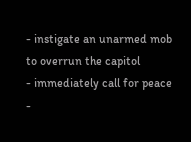- instigate an unarmed mob to overrun the capitol
- immediately call for peace
-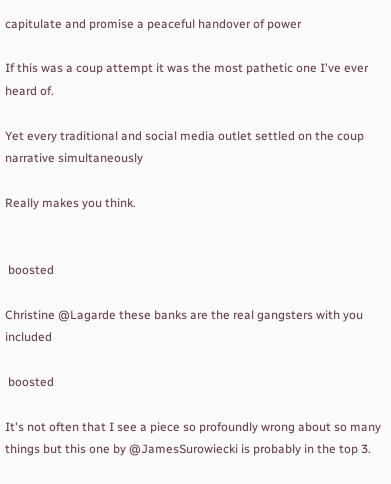capitulate and promise a peaceful handover of power

If this was a coup attempt it was the most pathetic one I've ever heard of.

Yet every traditional and social media outlet settled on the coup narrative simultaneously

Really makes you think.


 boosted

Christine @Lagarde these banks are the real gangsters with you included

 boosted

It's not often that I see a piece so profoundly wrong about so many things but this one by @JamesSurowiecki is probably in the top 3.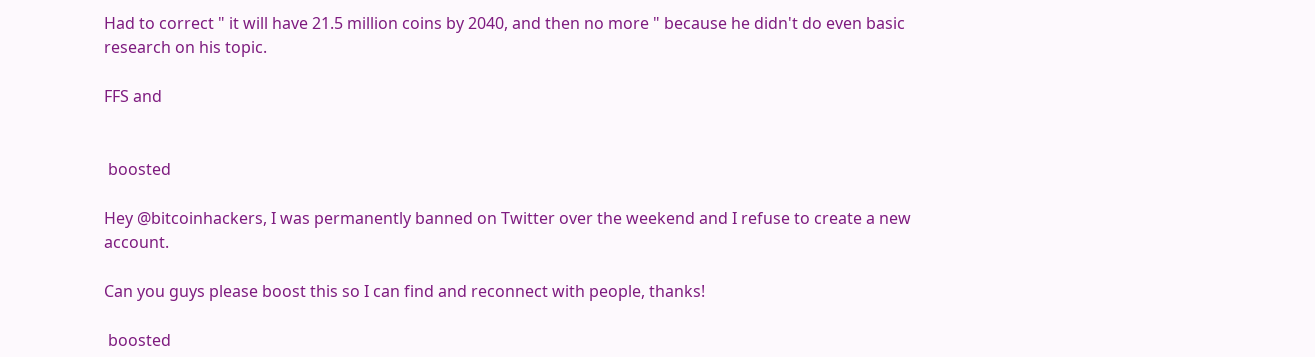Had to correct " it will have 21.5 million coins by 2040, and then no more " because he didn't do even basic research on his topic.

FFS and


 boosted

Hey @bitcoinhackers, I was permanently banned on Twitter over the weekend and I refuse to create a new account.

Can you guys please boost this so I can find and reconnect with people, thanks!

 boosted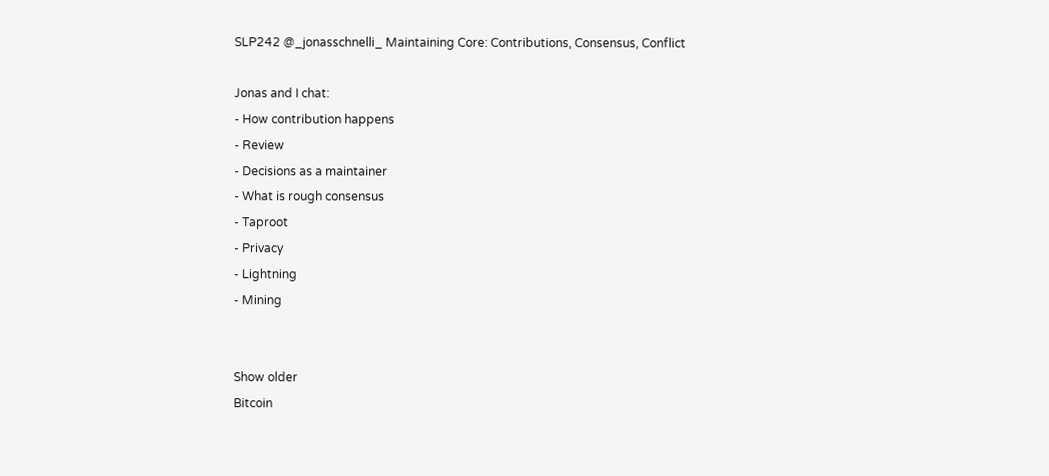SLP242 @_jonasschnelli_ Maintaining Core: Contributions, Consensus, Conflict

Jonas and I chat:
- How contribution happens
- Review
- Decisions as a maintainer
- What is rough consensus
- Taproot
- Privacy
- Lightning
- Mining


Show older
Bitcoin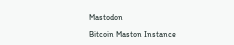Mastodon

Bitcoin Maston Instance